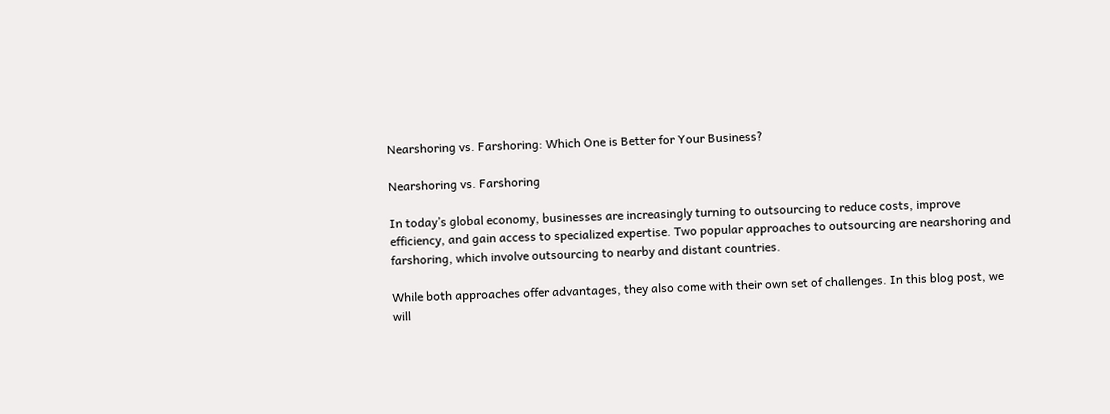Nearshoring vs. Farshoring: Which One is Better for Your Business?

Nearshoring vs. Farshoring

In today’s global economy, businesses are increasingly turning to outsourcing to reduce costs, improve efficiency, and gain access to specialized expertise. Two popular approaches to outsourcing are nearshoring and farshoring, which involve outsourcing to nearby and distant countries.

While both approaches offer advantages, they also come with their own set of challenges. In this blog post, we will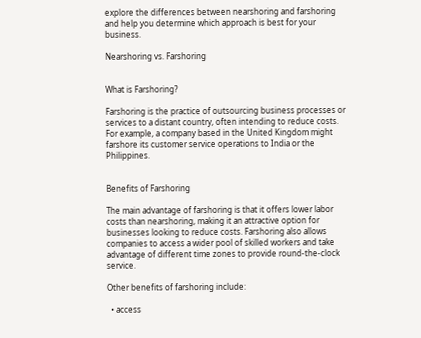explore the differences between nearshoring and farshoring and help you determine which approach is best for your business.

Nearshoring vs. Farshoring


What is Farshoring?

Farshoring is the practice of outsourcing business processes or services to a distant country, often intending to reduce costs. For example, a company based in the United Kingdom might farshore its customer service operations to India or the Philippines.


Benefits of Farshoring

The main advantage of farshoring is that it offers lower labor costs than nearshoring, making it an attractive option for businesses looking to reduce costs. Farshoring also allows companies to access a wider pool of skilled workers and take advantage of different time zones to provide round-the-clock service.

Other benefits of farshoring include:

  • access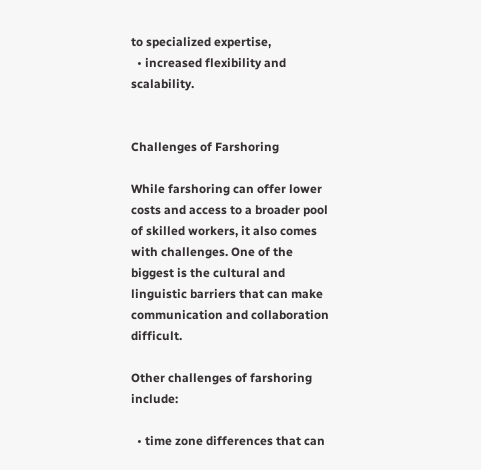to specialized expertise,
  • increased flexibility and scalability.


Challenges of Farshoring

While farshoring can offer lower costs and access to a broader pool of skilled workers, it also comes with challenges. One of the biggest is the cultural and linguistic barriers that can make communication and collaboration difficult.

Other challenges of farshoring include:

  • time zone differences that can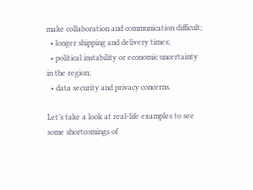make collaboration and communication difficult;
  • longer shipping and delivery times;
  • political instability or economic uncertainty in the region;
  • data security and privacy concerns.

Let’s take a look at real-life examples to see some shortcomings of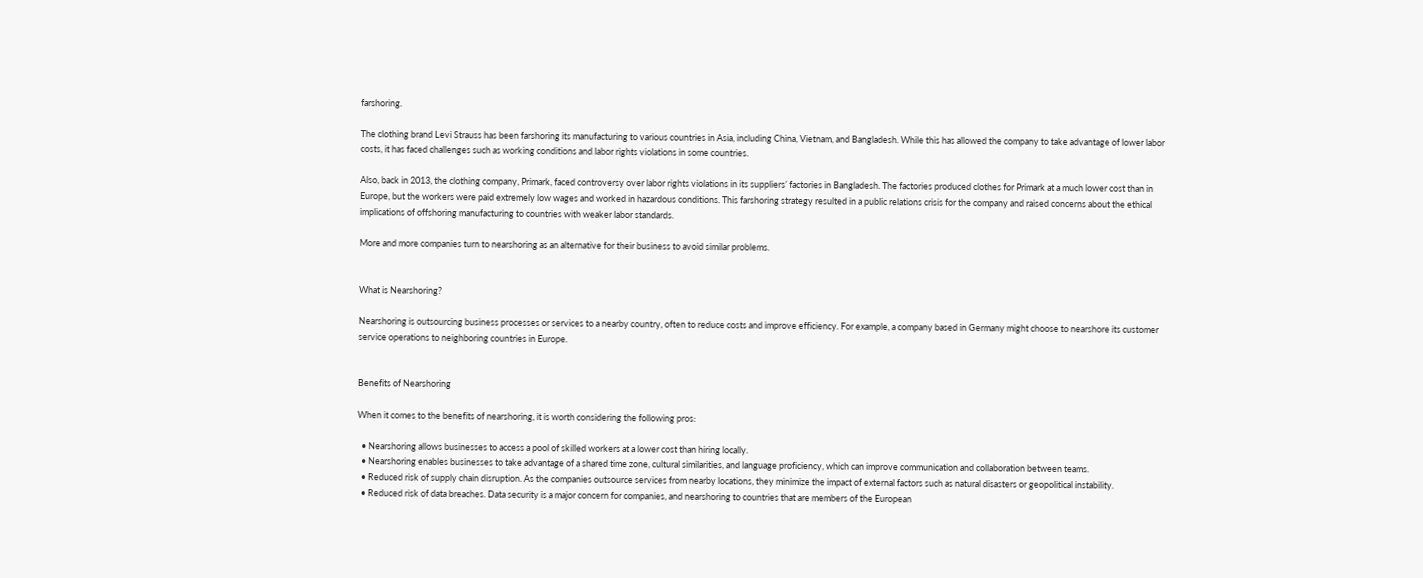farshoring.

The clothing brand Levi Strauss has been farshoring its manufacturing to various countries in Asia, including China, Vietnam, and Bangladesh. While this has allowed the company to take advantage of lower labor costs, it has faced challenges such as working conditions and labor rights violations in some countries.

Also, back in 2013, the clothing company, Primark, faced controversy over labor rights violations in its suppliers’ factories in Bangladesh. The factories produced clothes for Primark at a much lower cost than in Europe, but the workers were paid extremely low wages and worked in hazardous conditions. This farshoring strategy resulted in a public relations crisis for the company and raised concerns about the ethical implications of offshoring manufacturing to countries with weaker labor standards.

More and more companies turn to nearshoring as an alternative for their business to avoid similar problems.


What is Nearshoring?

Nearshoring is outsourcing business processes or services to a nearby country, often to reduce costs and improve efficiency. For example, a company based in Germany might choose to nearshore its customer service operations to neighboring countries in Europe.


Benefits of Nearshoring

When it comes to the benefits of nearshoring, it is worth considering the following pros:

  • Nearshoring allows businesses to access a pool of skilled workers at a lower cost than hiring locally.
  • Nearshoring enables businesses to take advantage of a shared time zone, cultural similarities, and language proficiency, which can improve communication and collaboration between teams.
  • Reduced risk of supply chain disruption. As the companies outsource services from nearby locations, they minimize the impact of external factors such as natural disasters or geopolitical instability.
  • Reduced risk of data breaches. Data security is a major concern for companies, and nearshoring to countries that are members of the European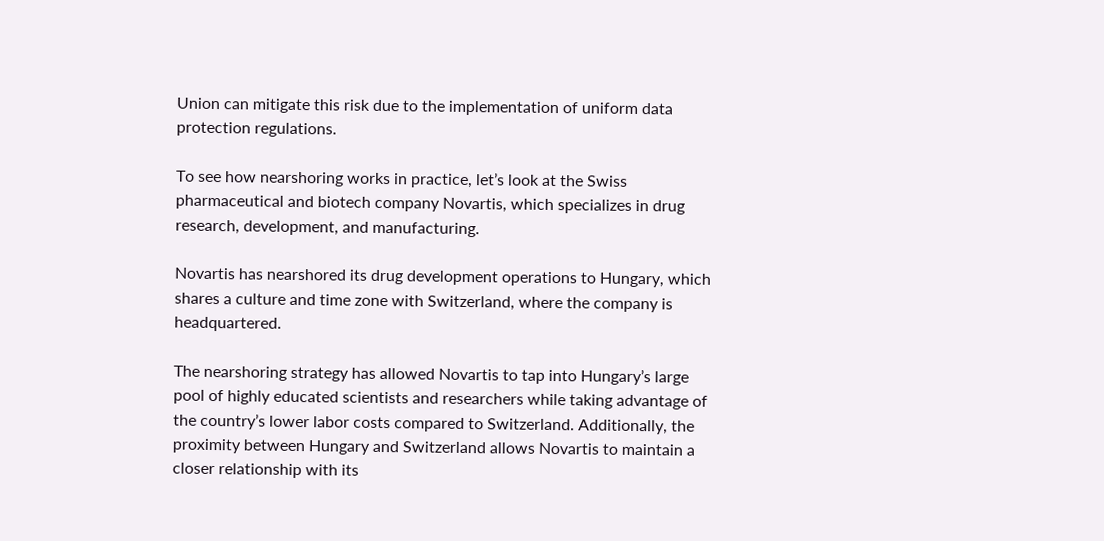Union can mitigate this risk due to the implementation of uniform data protection regulations.

To see how nearshoring works in practice, let’s look at the Swiss pharmaceutical and biotech company Novartis, which specializes in drug research, development, and manufacturing.

Novartis has nearshored its drug development operations to Hungary, which shares a culture and time zone with Switzerland, where the company is headquartered.

The nearshoring strategy has allowed Novartis to tap into Hungary’s large pool of highly educated scientists and researchers while taking advantage of the country’s lower labor costs compared to Switzerland. Additionally, the proximity between Hungary and Switzerland allows Novartis to maintain a closer relationship with its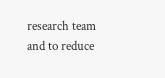research team and to reduce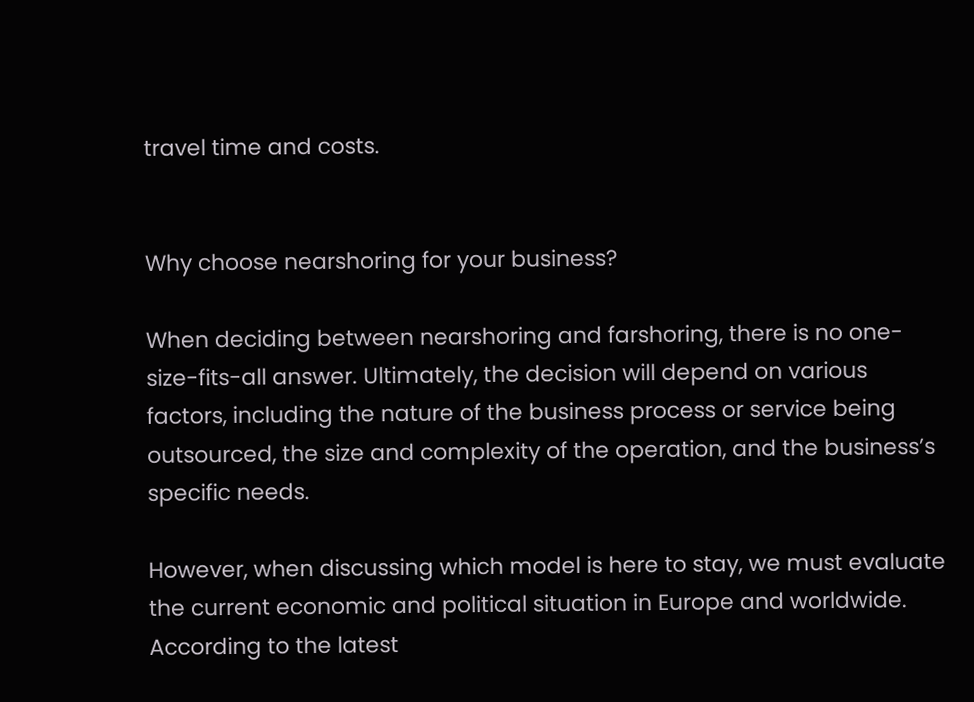travel time and costs.


Why choose nearshoring for your business?

When deciding between nearshoring and farshoring, there is no one-size-fits-all answer. Ultimately, the decision will depend on various factors, including the nature of the business process or service being outsourced, the size and complexity of the operation, and the business’s specific needs.

However, when discussing which model is here to stay, we must evaluate the current economic and political situation in Europe and worldwide. According to the latest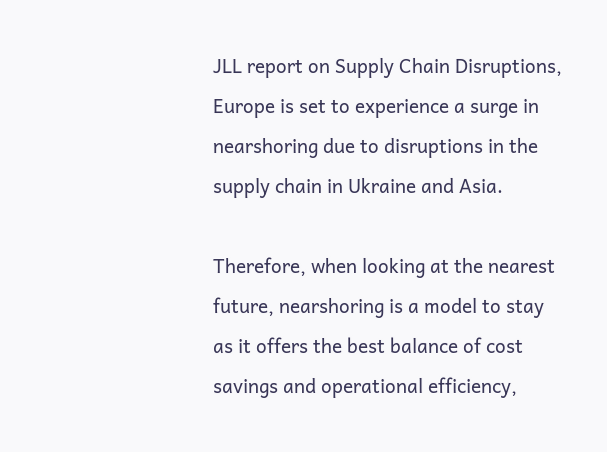JLL report on Supply Chain Disruptions, Europe is set to experience a surge in nearshoring due to disruptions in the supply chain in Ukraine and Asia.

Therefore, when looking at the nearest future, nearshoring is a model to stay as it offers the best balance of cost savings and operational efficiency,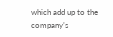which add up to the company’s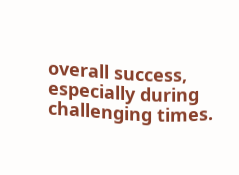overall success, especially during challenging times.